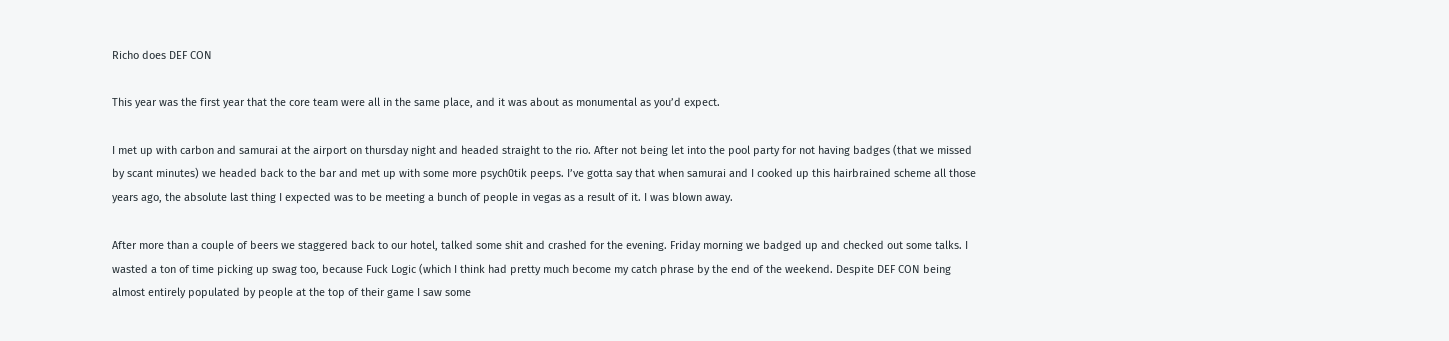Richo does DEF CON

This year was the first year that the core team were all in the same place, and it was about as monumental as you’d expect.

I met up with carbon and samurai at the airport on thursday night and headed straight to the rio. After not being let into the pool party for not having badges (that we missed by scant minutes) we headed back to the bar and met up with some more psych0tik peeps. I’ve gotta say that when samurai and I cooked up this hairbrained scheme all those years ago, the absolute last thing I expected was to be meeting a bunch of people in vegas as a result of it. I was blown away.

After more than a couple of beers we staggered back to our hotel, talked some shit and crashed for the evening. Friday morning we badged up and checked out some talks. I wasted a ton of time picking up swag too, because Fuck Logic (which I think had pretty much become my catch phrase by the end of the weekend. Despite DEF CON being almost entirely populated by people at the top of their game I saw some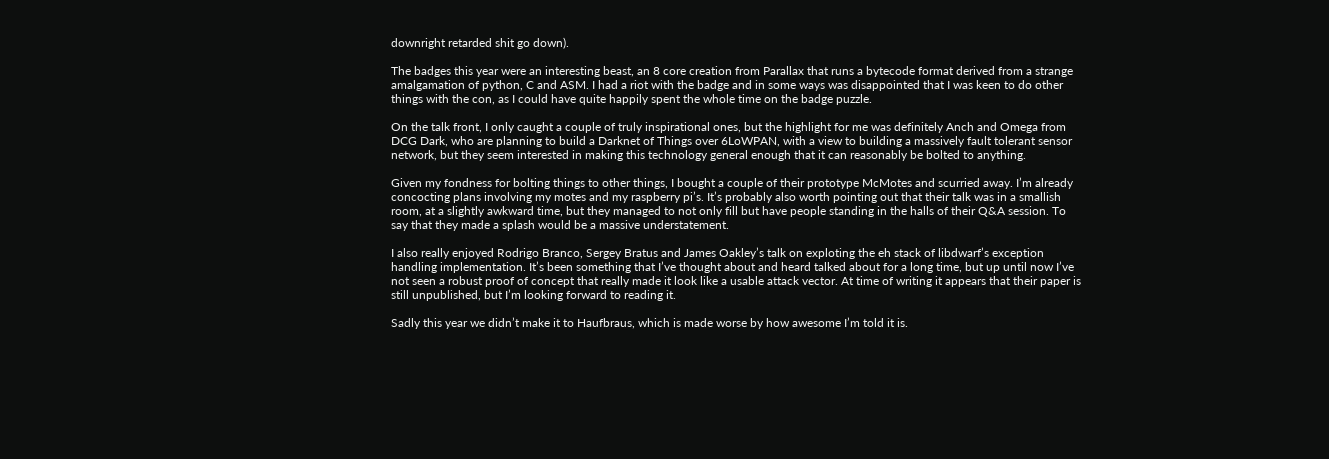downright retarded shit go down).

The badges this year were an interesting beast, an 8 core creation from Parallax that runs a bytecode format derived from a strange amalgamation of python, C and ASM. I had a riot with the badge and in some ways was disappointed that I was keen to do other things with the con, as I could have quite happily spent the whole time on the badge puzzle.

On the talk front, I only caught a couple of truly inspirational ones, but the highlight for me was definitely Anch and Omega from DCG Dark, who are planning to build a Darknet of Things over 6LoWPAN, with a view to building a massively fault tolerant sensor network, but they seem interested in making this technology general enough that it can reasonably be bolted to anything.

Given my fondness for bolting things to other things, I bought a couple of their prototype McMotes and scurried away. I’m already concocting plans involving my motes and my raspberry pi’s. It’s probably also worth pointing out that their talk was in a smallish room, at a slightly awkward time, but they managed to not only fill but have people standing in the halls of their Q&A session. To say that they made a splash would be a massive understatement.

I also really enjoyed Rodrigo Branco, Sergey Bratus and James Oakley’s talk on exploting the eh stack of libdwarf’s exception handling implementation. It’s been something that I’ve thought about and heard talked about for a long time, but up until now I’ve not seen a robust proof of concept that really made it look like a usable attack vector. At time of writing it appears that their paper is still unpublished, but I’m looking forward to reading it.

Sadly this year we didn’t make it to Haufbraus, which is made worse by how awesome I’m told it is.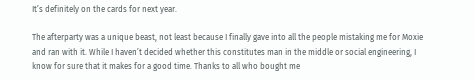It’s definitely on the cards for next year.

The afterparty was a unique beast, not least because I finally gave into all the people mistaking me for Moxie and ran with it. While I haven’t decided whether this constitutes man in the middle or social engineering, I know for sure that it makes for a good time. Thanks to all who bought me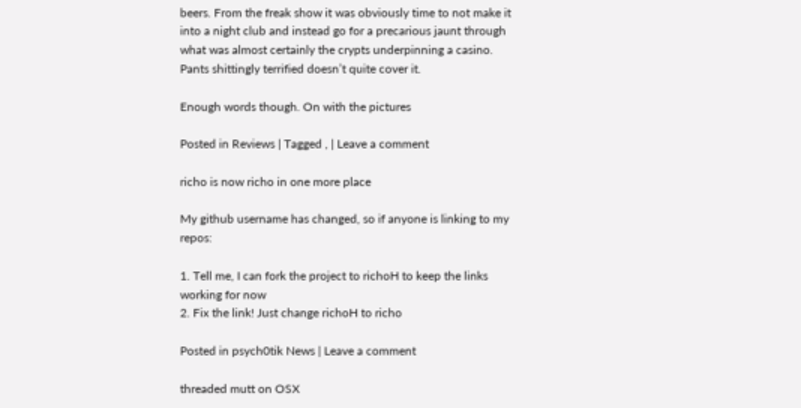beers. From the freak show it was obviously time to not make it into a night club and instead go for a precarious jaunt through what was almost certainly the crypts underpinning a casino. Pants shittingly terrified doesn’t quite cover it.

Enough words though. On with the pictures

Posted in Reviews | Tagged , | Leave a comment

richo is now richo in one more place

My github username has changed, so if anyone is linking to my repos:

1. Tell me, I can fork the project to richoH to keep the links working for now
2. Fix the link! Just change richoH to richo

Posted in psych0tik News | Leave a comment

threaded mutt on OSX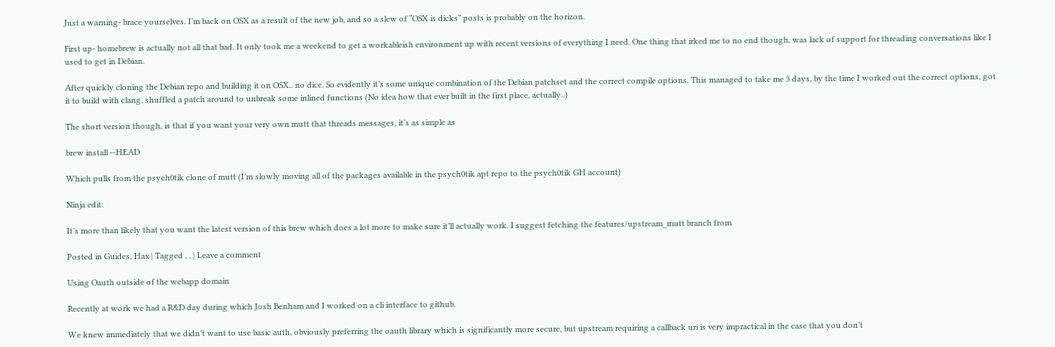Just a warning- brace yourselves. I’m back on OSX as a result of the new job, and so a slew of “OSX is dicks” posts is probably on the horizon.

First up- homebrew is actually not all that bad. It only took me a weekend to get a workableish environment up with recent versions of everything I need. One thing that irked me to no end though, was lack of support for threading conversations like I used to get in Debian.

After quickly cloning the Debian repo and building it on OSX.. no dice. So evidently it’s some unique combination of the Debian patchset and the correct compile options. This managed to take me 3 days, by the time I worked out the correct options, got it to build with clang, shuffled a patch around to unbreak some inlined functions (No idea how that ever built in the first place, actually..)

The short version though, is that if you want your very own mutt that threads messages, it’s as simple as

brew install --HEAD

Which pulls from the psych0tik clone of mutt (I’m slowly moving all of the packages available in the psych0tik apt repo to the psych0tik GH account)

Ninja edit:

It’s more than likely that you want the latest version of this brew which does a lot more to make sure it’ll actually work. I suggest fetching the features/upstream_mutt branch from

Posted in Guides, Hax | Tagged , , | Leave a comment

Using Oauth outside of the webapp domain

Recently at work we had a R&D day during which Josh Benham and I worked on a cli interface to github.

We knew immediately that we didn’t want to use basic auth, obviously preferring the oauth library which is significantly more secure, but upstream requiring a callback uri is very impractical in the case that you don’t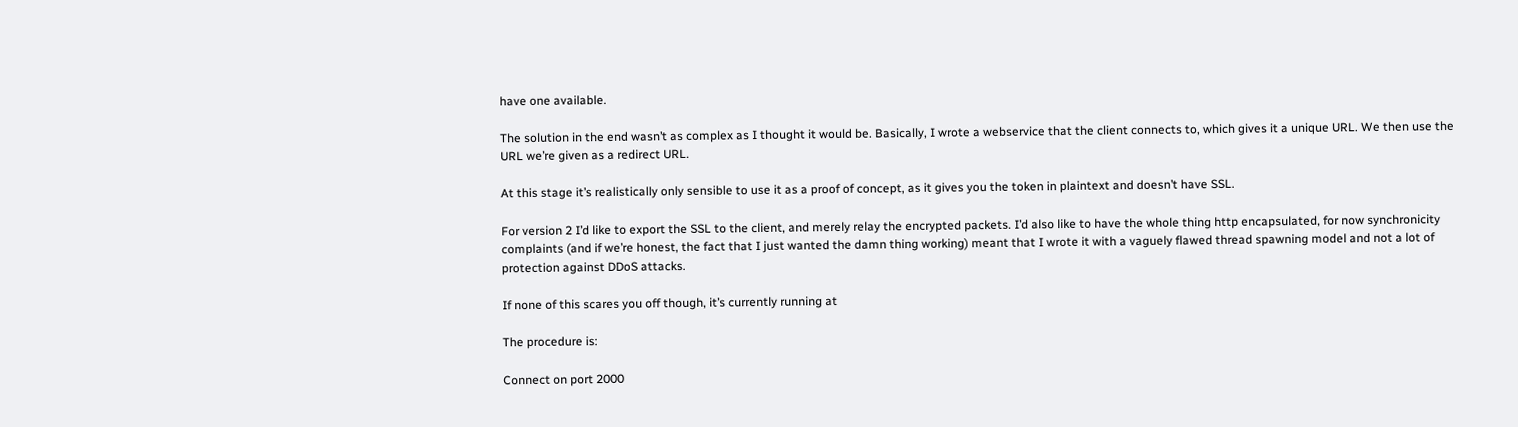have one available.

The solution in the end wasn’t as complex as I thought it would be. Basically, I wrote a webservice that the client connects to, which gives it a unique URL. We then use the URL we’re given as a redirect URL.

At this stage it’s realistically only sensible to use it as a proof of concept, as it gives you the token in plaintext and doesn’t have SSL.

For version 2 I’d like to export the SSL to the client, and merely relay the encrypted packets. I’d also like to have the whole thing http encapsulated, for now synchronicity complaints (and if we’re honest, the fact that I just wanted the damn thing working) meant that I wrote it with a vaguely flawed thread spawning model and not a lot of protection against DDoS attacks.

If none of this scares you off though, it’s currently running at

The procedure is:

Connect on port 2000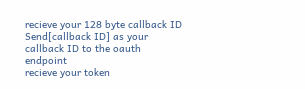recieve your 128 byte callback ID
Send[callback ID] as your callback ID to the oauth endpoint
recieve your token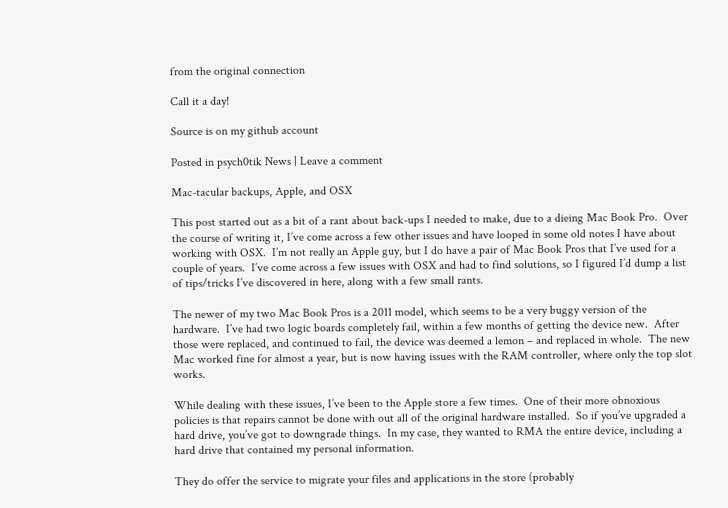from the original connection

Call it a day!

Source is on my github account

Posted in psych0tik News | Leave a comment

Mac-tacular backups, Apple, and OSX

This post started out as a bit of a rant about back-ups I needed to make, due to a dieing Mac Book Pro.  Over the course of writing it, I’ve come across a few other issues and have looped in some old notes I have about working with OSX.  I’m not really an Apple guy, but I do have a pair of Mac Book Pros that I’ve used for a couple of years.  I’ve come across a few issues with OSX and had to find solutions, so I figured I’d dump a list of tips/tricks I’ve discovered in here, along with a few small rants.

The newer of my two Mac Book Pros is a 2011 model, which seems to be a very buggy version of the hardware.  I’ve had two logic boards completely fail, within a few months of getting the device new.  After those were replaced, and continued to fail, the device was deemed a lemon – and replaced in whole.  The new Mac worked fine for almost a year, but is now having issues with the RAM controller, where only the top slot works.

While dealing with these issues, I’ve been to the Apple store a few times.  One of their more obnoxious policies is that repairs cannot be done with out all of the original hardware installed.  So if you’ve upgraded a hard drive, you’ve got to downgrade things.  In my case, they wanted to RMA the entire device, including a hard drive that contained my personal information.

They do offer the service to migrate your files and applications in the store (probably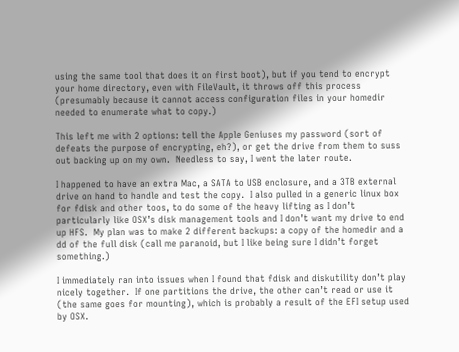using the same tool that does it on first boot), but if you tend to encrypt your home directory, even with FileVault, it throws off this process (presumably because it cannot access configuration files in your homedir needed to enumerate what to copy.)

This left me with 2 options: tell the Apple Geniuses my password (sort of defeats the purpose of encrypting, eh?), or get the drive from them to suss out backing up on my own.  Needless to say, I went the later route.

I happened to have an extra Mac, a SATA to USB enclosure, and a 3TB external drive on hand to handle and test the copy.  I also pulled in a generic linux box for fdisk and other toos, to do some of the heavy lifting as I don’t particularly like OSX’s disk management tools and I don’t want my drive to end up HFS.  My plan was to make 2 different backups: a copy of the homedir and a dd of the full disk (call me paranoid, but I like being sure I didn’t forget something.)

I immediately ran into issues when I found that fdisk and diskutility don’t play nicely together.  If one partitions the drive, the other can’t read or use it (the same goes for mounting), which is probably a result of the EFI setup used by OSX.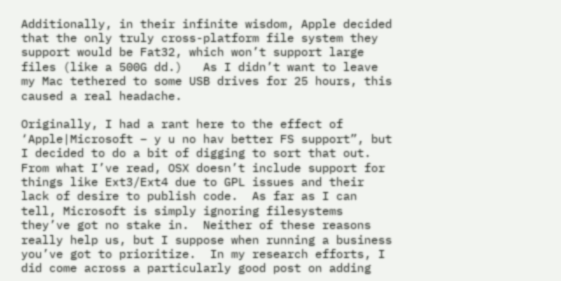Additionally, in their infinite wisdom, Apple decided that the only truly cross-platform file system they support would be Fat32, which won’t support large files (like a 500G dd.)   As I didn’t want to leave my Mac tethered to some USB drives for 25 hours, this caused a real headache.

Originally, I had a rant here to the effect of ‘Apple|Microsoft – y u no hav better FS support”, but I decided to do a bit of digging to sort that out.  From what I’ve read, OSX doesn’t include support for things like Ext3/Ext4 due to GPL issues and their lack of desire to publish code.  As far as I can tell, Microsoft is simply ignoring filesystems they’ve got no stake in.  Neither of these reasons really help us, but I suppose when running a business you’ve got to prioritize.  In my research efforts, I did come across a particularly good post on adding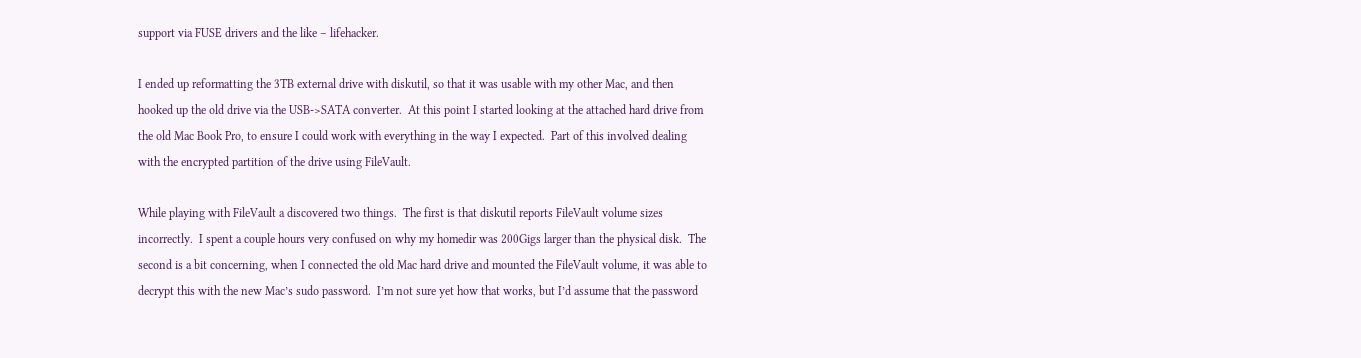support via FUSE drivers and the like – lifehacker.

I ended up reformatting the 3TB external drive with diskutil, so that it was usable with my other Mac, and then hooked up the old drive via the USB->SATA converter.  At this point I started looking at the attached hard drive from the old Mac Book Pro, to ensure I could work with everything in the way I expected.  Part of this involved dealing with the encrypted partition of the drive using FileVault.

While playing with FileVault a discovered two things.  The first is that diskutil reports FileVault volume sizes incorrectly.  I spent a couple hours very confused on why my homedir was 200Gigs larger than the physical disk.  The second is a bit concerning, when I connected the old Mac hard drive and mounted the FileVault volume, it was able to decrypt this with the new Mac’s sudo password.  I’m not sure yet how that works, but I’d assume that the password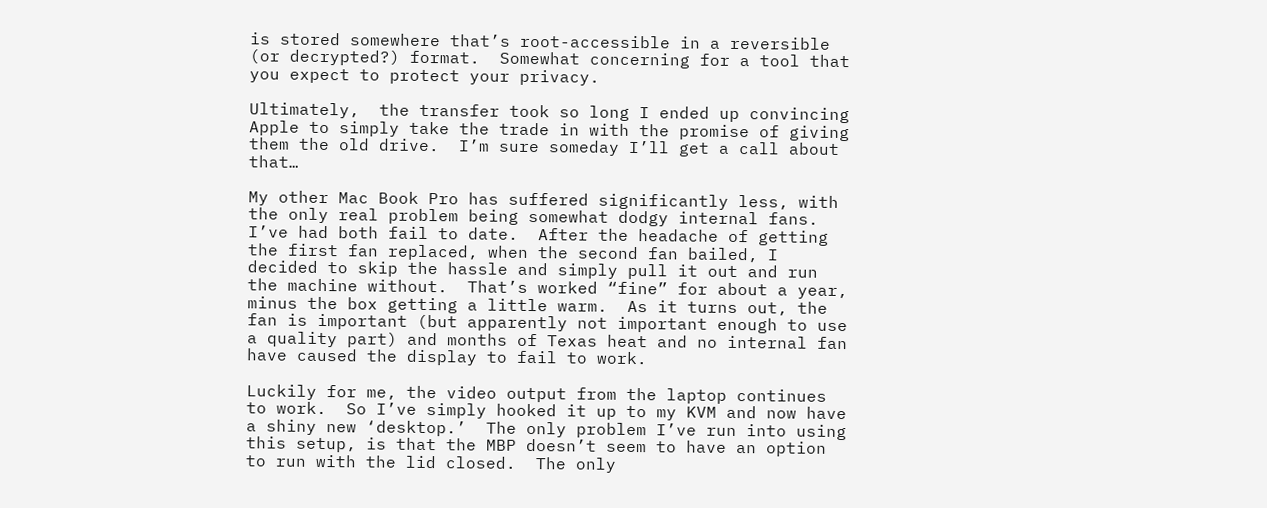is stored somewhere that’s root-accessible in a reversible (or decrypted?) format.  Somewhat concerning for a tool that you expect to protect your privacy.

Ultimately,  the transfer took so long I ended up convincing Apple to simply take the trade in with the promise of giving them the old drive.  I’m sure someday I’ll get a call about that…

My other Mac Book Pro has suffered significantly less, with the only real problem being somewhat dodgy internal fans.  I’ve had both fail to date.  After the headache of getting the first fan replaced, when the second fan bailed, I decided to skip the hassle and simply pull it out and run the machine without.  That’s worked “fine” for about a year, minus the box getting a little warm.  As it turns out, the fan is important (but apparently not important enough to use a quality part) and months of Texas heat and no internal fan have caused the display to fail to work.

Luckily for me, the video output from the laptop continues to work.  So I’ve simply hooked it up to my KVM and now have a shiny new ‘desktop.’  The only problem I’ve run into using this setup, is that the MBP doesn’t seem to have an option to run with the lid closed.  The only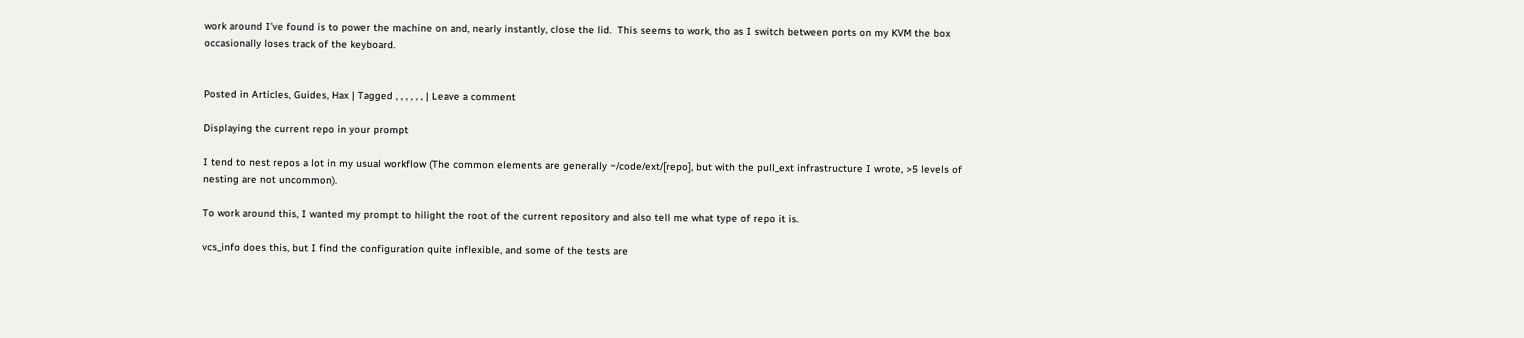work around I’ve found is to power the machine on and, nearly instantly, close the lid.  This seems to work, tho as I switch between ports on my KVM the box occasionally loses track of the keyboard.


Posted in Articles, Guides, Hax | Tagged , , , , , , | Leave a comment

Displaying the current repo in your prompt

I tend to nest repos a lot in my usual workflow (The common elements are generally ~/code/ext/[repo], but with the pull_ext infrastructure I wrote, >5 levels of nesting are not uncommon).

To work around this, I wanted my prompt to hilight the root of the current repository and also tell me what type of repo it is.

vcs_info does this, but I find the configuration quite inflexible, and some of the tests are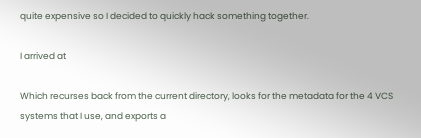quite expensive so I decided to quickly hack something together.

I arrived at

Which recurses back from the current directory, looks for the metadata for the 4 VCS systems that I use, and exports a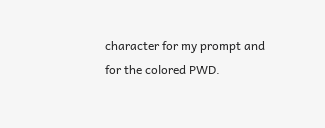character for my prompt and for the colored PWD.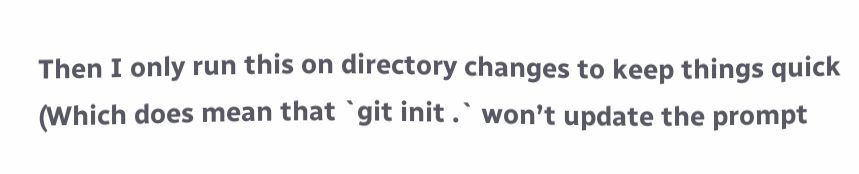Then I only run this on directory changes to keep things quick (Which does mean that `git init .` won’t update the prompt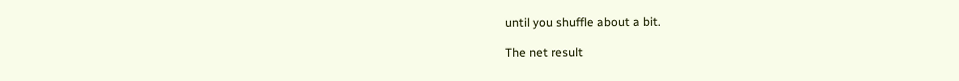until you shuffle about a bit.

The net result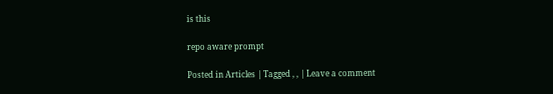is this

repo aware prompt

Posted in Articles | Tagged , , | Leave a comment